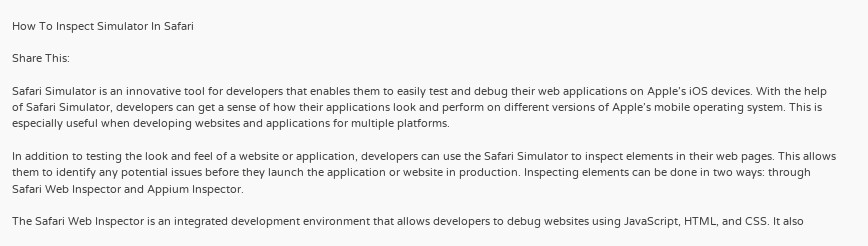How To Inspect Simulator In Safari

Share This:

Safari Simulator is an innovative tool for developers that enables them to easily test and debug their web applications on Apple’s iOS devices. With the help of Safari Simulator, developers can get a sense of how their applications look and perform on different versions of Apple’s mobile operating system. This is especially useful when developing websites and applications for multiple platforms.

In addition to testing the look and feel of a website or application, developers can use the Safari Simulator to inspect elements in their web pages. This allows them to identify any potential issues before they launch the application or website in production. Inspecting elements can be done in two ways: through Safari Web Inspector and Appium Inspector.

The Safari Web Inspector is an integrated development environment that allows developers to debug websites using JavaScript, HTML, and CSS. It also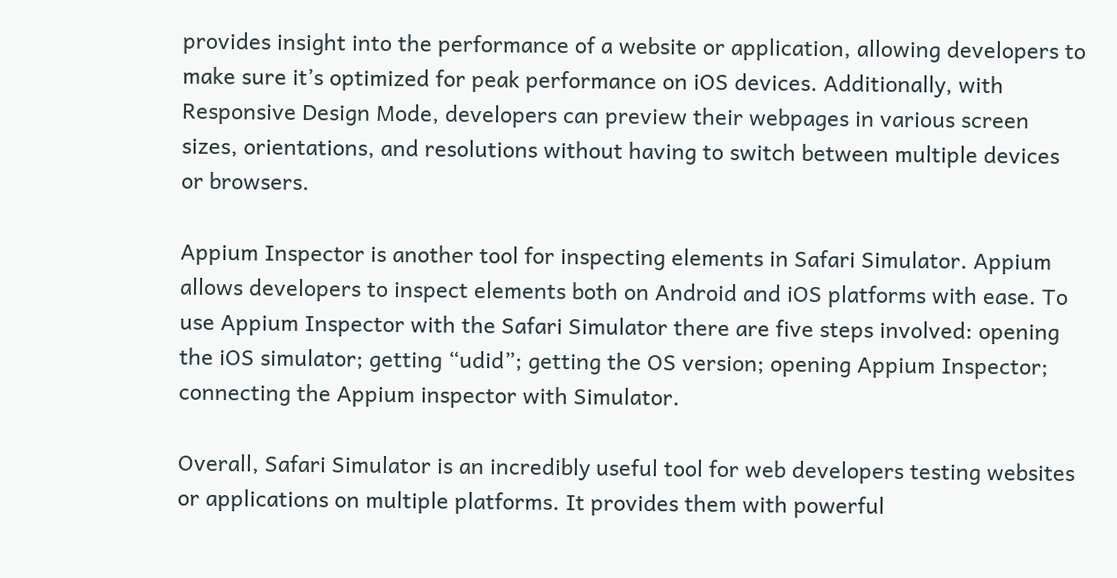provides insight into the performance of a website or application, allowing developers to make sure it’s optimized for peak performance on iOS devices. Additionally, with Responsive Design Mode, developers can preview their webpages in various screen sizes, orientations, and resolutions without having to switch between multiple devices or browsers.

Appium Inspector is another tool for inspecting elements in Safari Simulator. Appium allows developers to inspect elements both on Android and iOS platforms with ease. To use Appium Inspector with the Safari Simulator there are five steps involved: opening the iOS simulator; getting “udid”; getting the OS version; opening Appium Inspector; connecting the Appium inspector with Simulator.

Overall, Safari Simulator is an incredibly useful tool for web developers testing websites or applications on multiple platforms. It provides them with powerful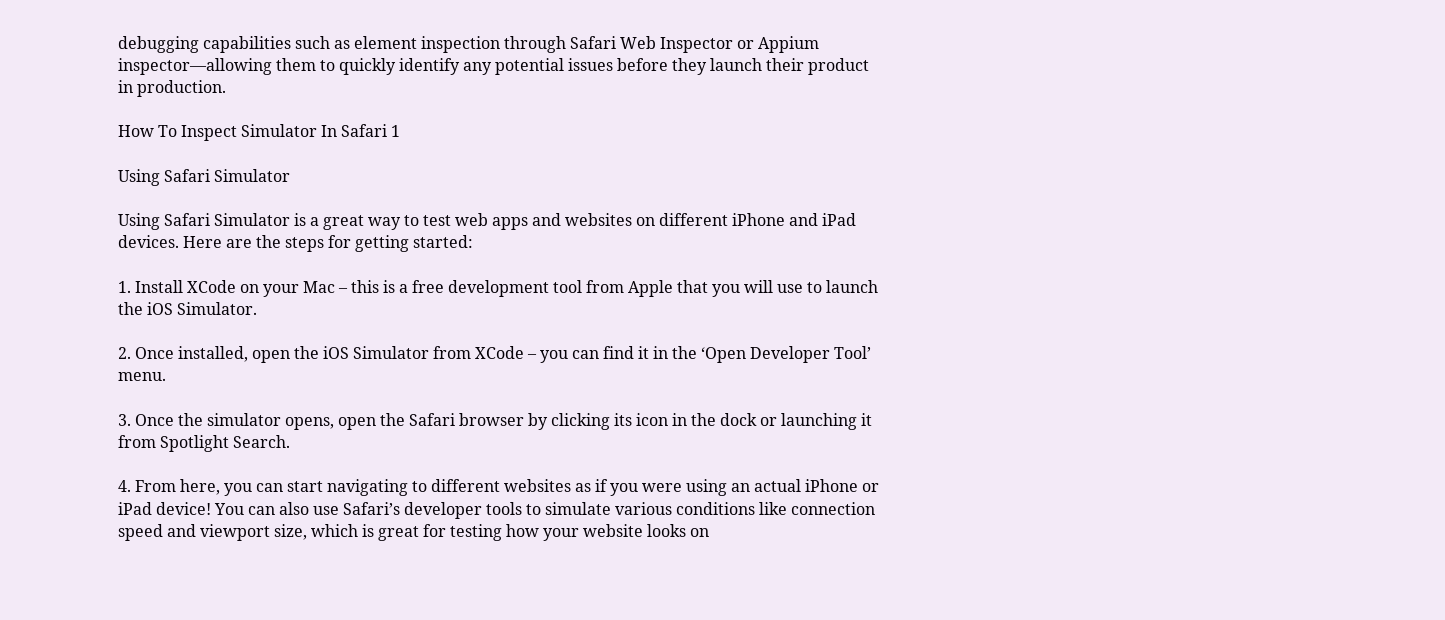debugging capabilities such as element inspection through Safari Web Inspector or Appium inspector—allowing them to quickly identify any potential issues before they launch their product in production.

How To Inspect Simulator In Safari 1

Using Safari Simulator

Using Safari Simulator is a great way to test web apps and websites on different iPhone and iPad devices. Here are the steps for getting started:

1. Install XCode on your Mac – this is a free development tool from Apple that you will use to launch the iOS Simulator.

2. Once installed, open the iOS Simulator from XCode – you can find it in the ‘Open Developer Tool’ menu.

3. Once the simulator opens, open the Safari browser by clicking its icon in the dock or launching it from Spotlight Search.

4. From here, you can start navigating to different websites as if you were using an actual iPhone or iPad device! You can also use Safari’s developer tools to simulate various conditions like connection speed and viewport size, which is great for testing how your website looks on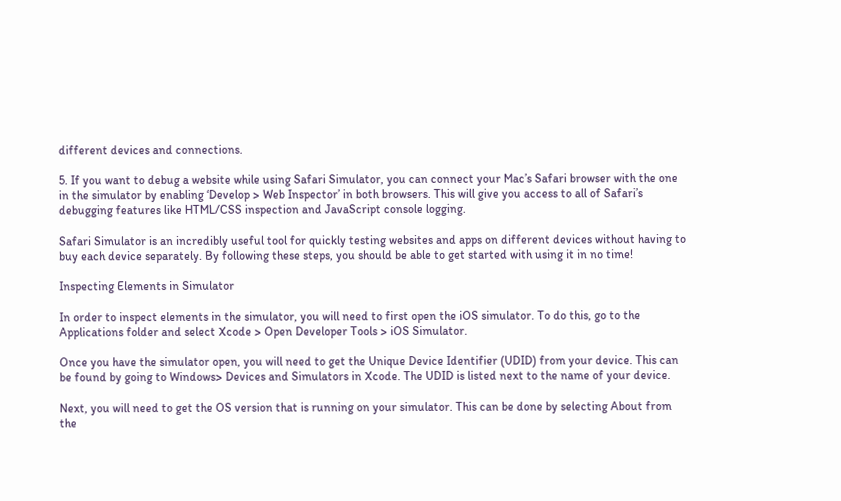different devices and connections.

5. If you want to debug a website while using Safari Simulator, you can connect your Mac’s Safari browser with the one in the simulator by enabling ‘Develop > Web Inspector’ in both browsers. This will give you access to all of Safari’s debugging features like HTML/CSS inspection and JavaScript console logging.

Safari Simulator is an incredibly useful tool for quickly testing websites and apps on different devices without having to buy each device separately. By following these steps, you should be able to get started with using it in no time!

Inspecting Elements in Simulator

In order to inspect elements in the simulator, you will need to first open the iOS simulator. To do this, go to the Applications folder and select Xcode > Open Developer Tools > iOS Simulator.

Once you have the simulator open, you will need to get the Unique Device Identifier (UDID) from your device. This can be found by going to Windows> Devices and Simulators in Xcode. The UDID is listed next to the name of your device.

Next, you will need to get the OS version that is running on your simulator. This can be done by selecting About from the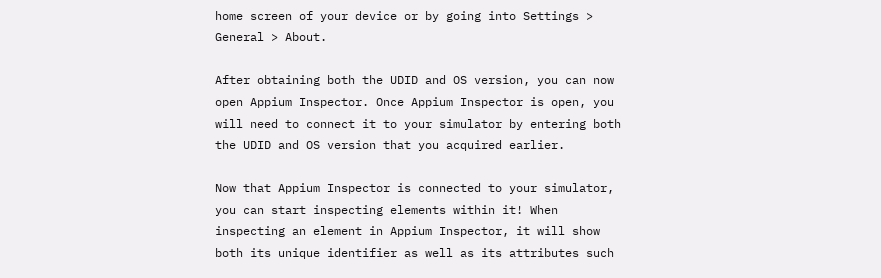home screen of your device or by going into Settings > General > About.

After obtaining both the UDID and OS version, you can now open Appium Inspector. Once Appium Inspector is open, you will need to connect it to your simulator by entering both the UDID and OS version that you acquired earlier.

Now that Appium Inspector is connected to your simulator, you can start inspecting elements within it! When inspecting an element in Appium Inspector, it will show both its unique identifier as well as its attributes such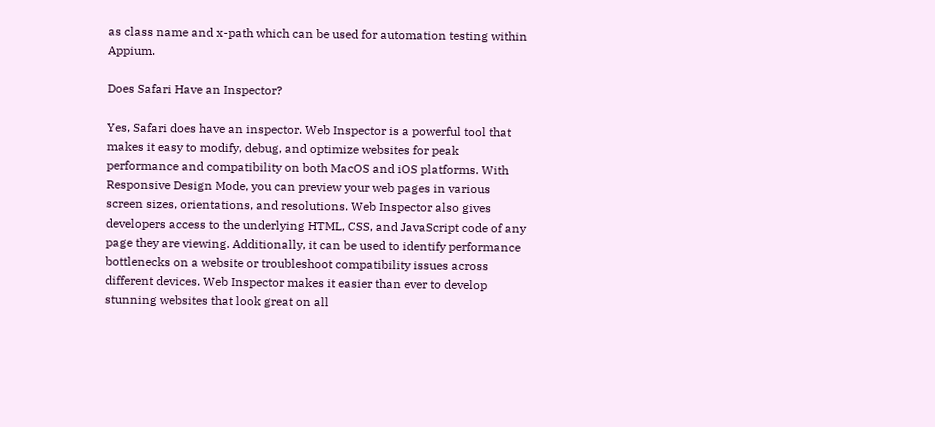as class name and x-path which can be used for automation testing within Appium.

Does Safari Have an Inspector?

Yes, Safari does have an inspector. Web Inspector is a powerful tool that makes it easy to modify, debug, and optimize websites for peak performance and compatibility on both MacOS and iOS platforms. With Responsive Design Mode, you can preview your web pages in various screen sizes, orientations, and resolutions. Web Inspector also gives developers access to the underlying HTML, CSS, and JavaScript code of any page they are viewing. Additionally, it can be used to identify performance bottlenecks on a website or troubleshoot compatibility issues across different devices. Web Inspector makes it easier than ever to develop stunning websites that look great on all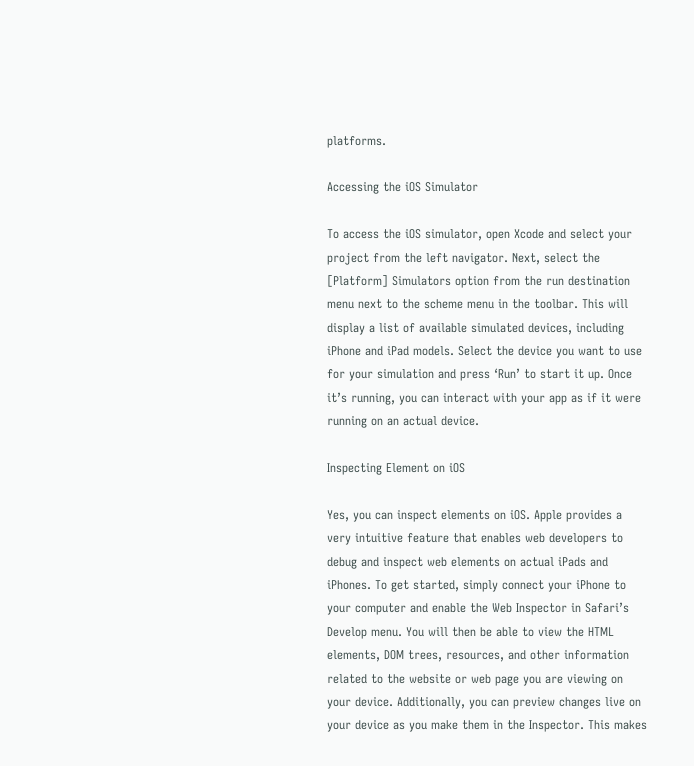platforms.

Accessing the iOS Simulator

To access the iOS simulator, open Xcode and select your project from the left navigator. Next, select the [Platform] Simulators option from the run destination menu next to the scheme menu in the toolbar. This will display a list of available simulated devices, including iPhone and iPad models. Select the device you want to use for your simulation and press ‘Run’ to start it up. Once it’s running, you can interact with your app as if it were running on an actual device.

Inspecting Element on iOS

Yes, you can inspect elements on iOS. Apple provides a very intuitive feature that enables web developers to debug and inspect web elements on actual iPads and iPhones. To get started, simply connect your iPhone to your computer and enable the Web Inspector in Safari’s Develop menu. You will then be able to view the HTML elements, DOM trees, resources, and other information related to the website or web page you are viewing on your device. Additionally, you can preview changes live on your device as you make them in the Inspector. This makes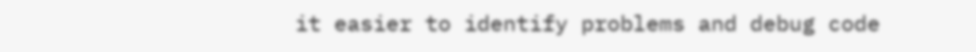it easier to identify problems and debug code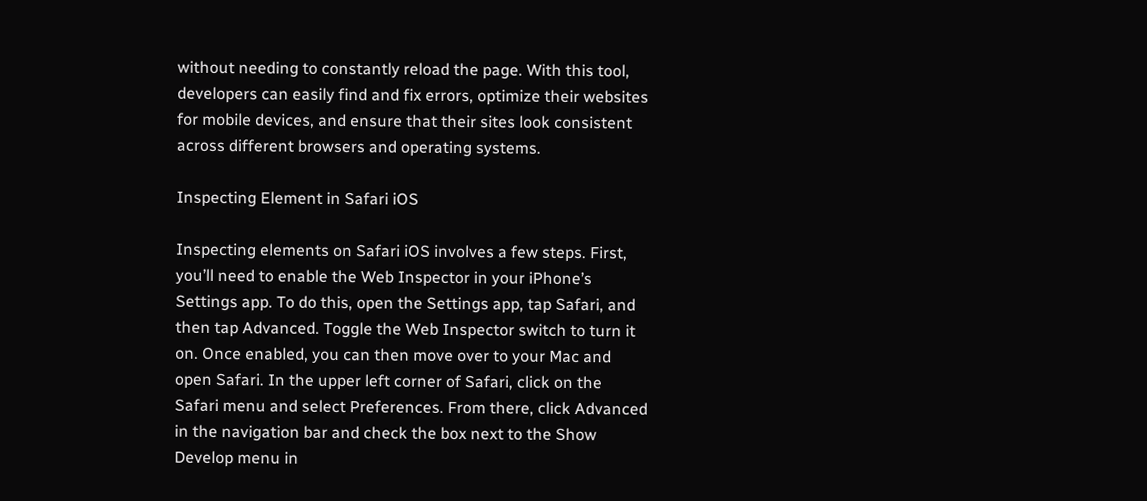without needing to constantly reload the page. With this tool, developers can easily find and fix errors, optimize their websites for mobile devices, and ensure that their sites look consistent across different browsers and operating systems.

Inspecting Element in Safari iOS

Inspecting elements on Safari iOS involves a few steps. First, you’ll need to enable the Web Inspector in your iPhone’s Settings app. To do this, open the Settings app, tap Safari, and then tap Advanced. Toggle the Web Inspector switch to turn it on. Once enabled, you can then move over to your Mac and open Safari. In the upper left corner of Safari, click on the Safari menu and select Preferences. From there, click Advanced in the navigation bar and check the box next to the Show Develop menu in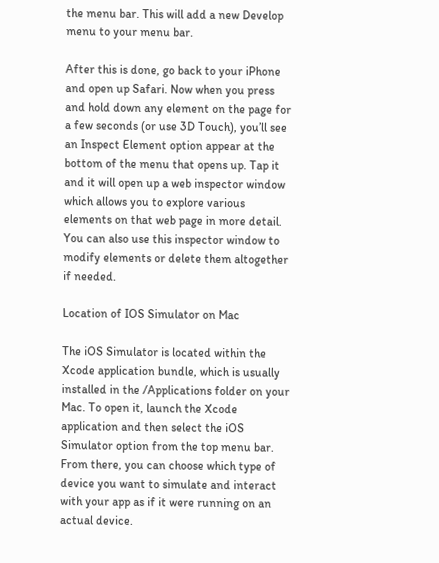the menu bar. This will add a new Develop menu to your menu bar.

After this is done, go back to your iPhone and open up Safari. Now when you press and hold down any element on the page for a few seconds (or use 3D Touch), you’ll see an Inspect Element option appear at the bottom of the menu that opens up. Tap it and it will open up a web inspector window which allows you to explore various elements on that web page in more detail. You can also use this inspector window to modify elements or delete them altogether if needed.

Location of IOS Simulator on Mac

The iOS Simulator is located within the Xcode application bundle, which is usually installed in the /Applications folder on your Mac. To open it, launch the Xcode application and then select the iOS Simulator option from the top menu bar. From there, you can choose which type of device you want to simulate and interact with your app as if it were running on an actual device.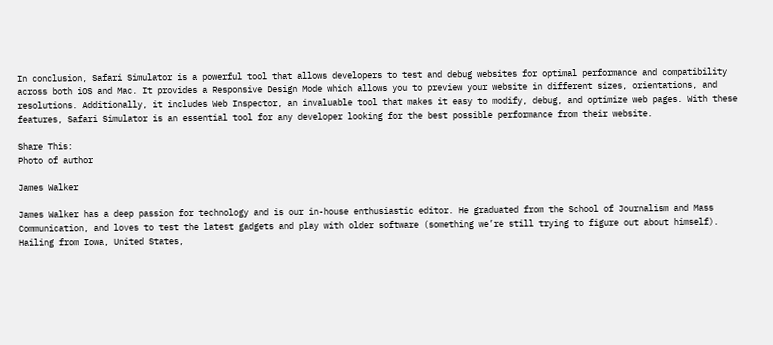In conclusion, Safari Simulator is a powerful tool that allows developers to test and debug websites for optimal performance and compatibility across both iOS and Mac. It provides a Responsive Design Mode which allows you to preview your website in different sizes, orientations, and resolutions. Additionally, it includes Web Inspector, an invaluable tool that makes it easy to modify, debug, and optimize web pages. With these features, Safari Simulator is an essential tool for any developer looking for the best possible performance from their website.

Share This:
Photo of author

James Walker

James Walker has a deep passion for technology and is our in-house enthusiastic editor. He graduated from the School of Journalism and Mass Communication, and loves to test the latest gadgets and play with older software (something we’re still trying to figure out about himself). Hailing from Iowa, United States,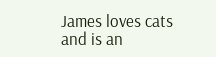James loves cats and is an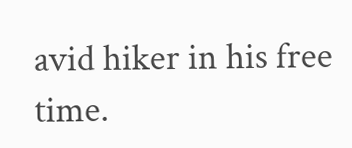avid hiker in his free time.